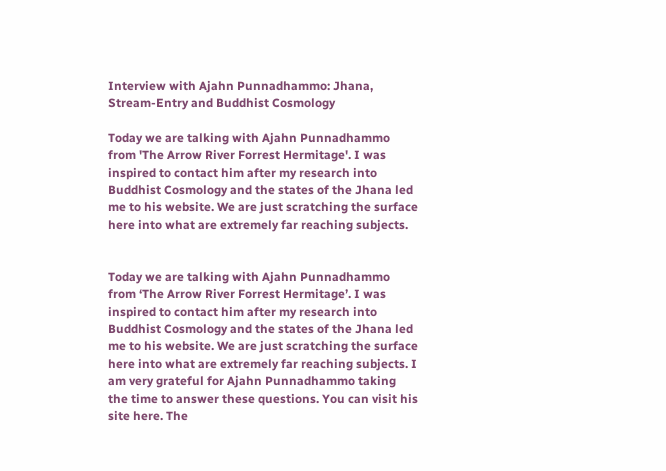Interview with Ajahn Punnadhammo: Jhana, Stream-Entry and Buddhist Cosmology

Today we are talking with Ajahn Punnadhammo from 'The Arrow River Forrest Hermitage'. I was inspired to contact him after my research into Buddhist Cosmology and the states of the Jhana led me to his website. We are just scratching the surface here into what are extremely far reaching subjects.


Today we are talking with Ajahn Punnadhammo from ‘The Arrow River Forrest Hermitage’. I was inspired to contact him after my research into Buddhist Cosmology and the states of the Jhana led me to his website. We are just scratching the surface here into what are extremely far reaching subjects. I am very grateful for Ajahn Punnadhammo taking the time to answer these questions. You can visit his site here. The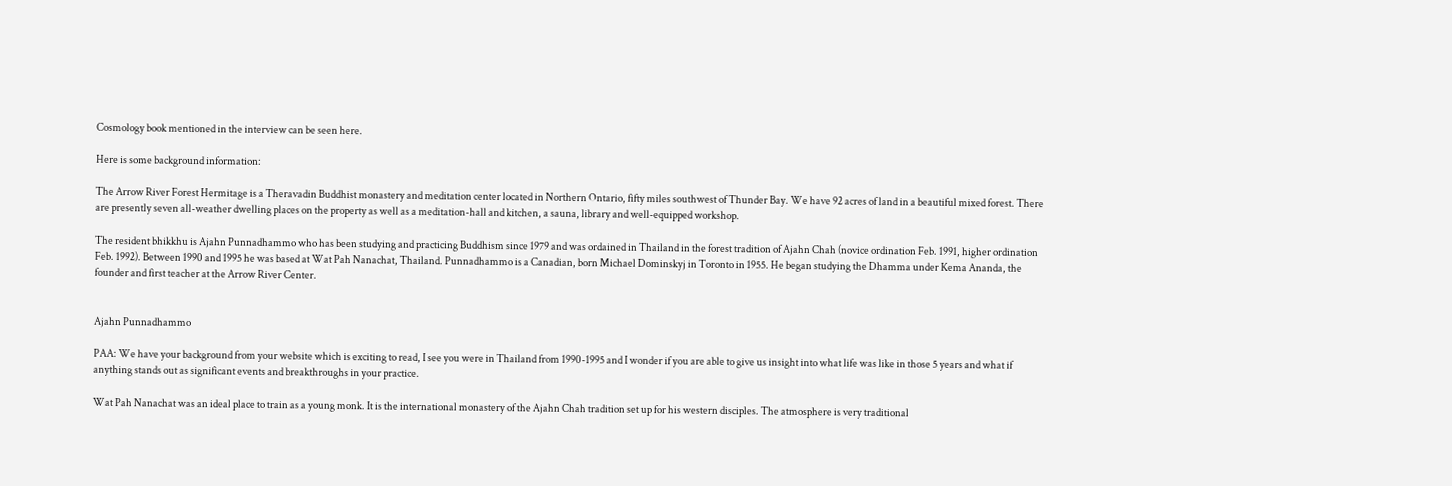Cosmology book mentioned in the interview can be seen here.

Here is some background information:

The Arrow River Forest Hermitage is a Theravadin Buddhist monastery and meditation center located in Northern Ontario, fifty miles southwest of Thunder Bay. We have 92 acres of land in a beautiful mixed forest. There are presently seven all-weather dwelling places on the property as well as a meditation-hall and kitchen, a sauna, library and well-equipped workshop.

The resident bhikkhu is Ajahn Punnadhammo who has been studying and practicing Buddhism since 1979 and was ordained in Thailand in the forest tradition of Ajahn Chah (novice ordination Feb. 1991, higher ordination Feb. 1992). Between 1990 and 1995 he was based at Wat Pah Nanachat, Thailand. Punnadhammo is a Canadian, born Michael Dominskyj in Toronto in 1955. He began studying the Dhamma under Kema Ananda, the founder and first teacher at the Arrow River Center.


Ajahn Punnadhammo

PAA: We have your background from your website which is exciting to read, I see you were in Thailand from 1990-1995 and I wonder if you are able to give us insight into what life was like in those 5 years and what if anything stands out as significant events and breakthroughs in your practice.

Wat Pah Nanachat was an ideal place to train as a young monk. It is the international monastery of the Ajahn Chah tradition set up for his western disciples. The atmosphere is very traditional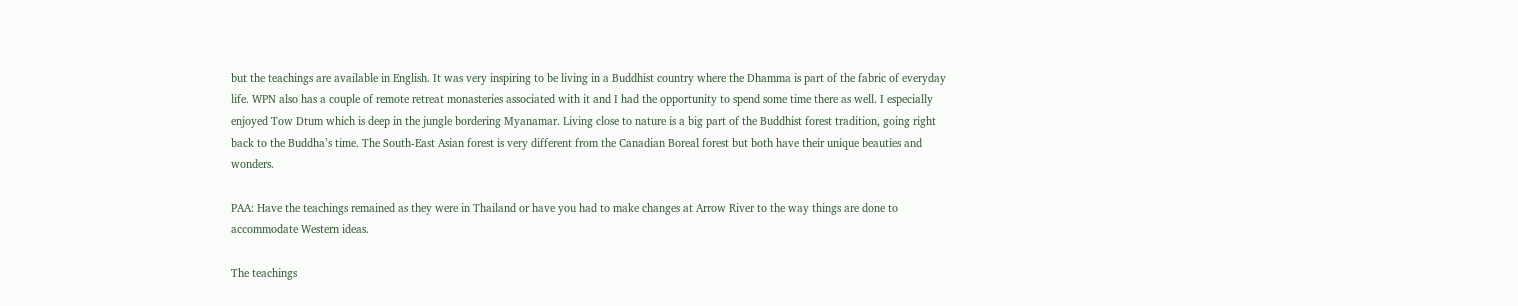but the teachings are available in English. It was very inspiring to be living in a Buddhist country where the Dhamma is part of the fabric of everyday life. WPN also has a couple of remote retreat monasteries associated with it and I had the opportunity to spend some time there as well. I especially enjoyed Tow Dtum which is deep in the jungle bordering Myanamar. Living close to nature is a big part of the Buddhist forest tradition, going right back to the Buddha’s time. The South-East Asian forest is very different from the Canadian Boreal forest but both have their unique beauties and wonders.

PAA: Have the teachings remained as they were in Thailand or have you had to make changes at Arrow River to the way things are done to accommodate Western ideas.

The teachings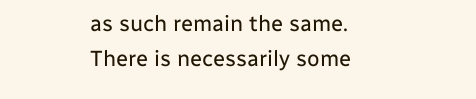as such remain the same. There is necessarily some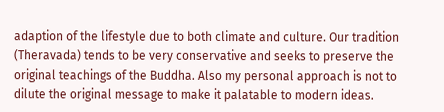adaption of the lifestyle due to both climate and culture. Our tradition (Theravada) tends to be very conservative and seeks to preserve the original teachings of the Buddha. Also my personal approach is not to dilute the original message to make it palatable to modern ideas.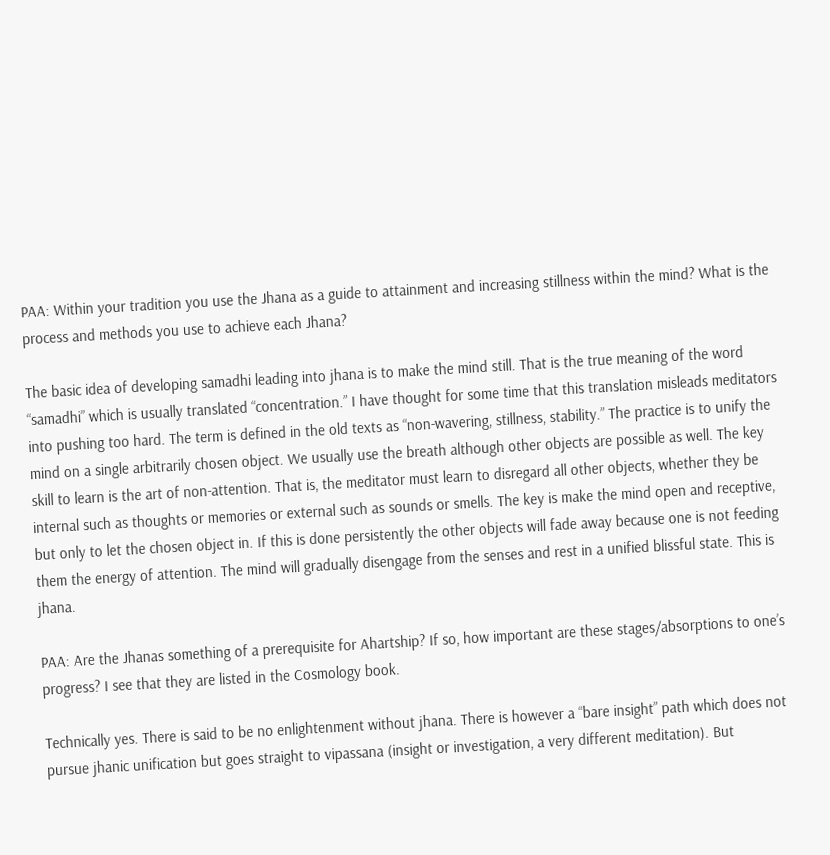PAA: Within your tradition you use the Jhana as a guide to attainment and increasing stillness within the mind? What is the process and methods you use to achieve each Jhana?

The basic idea of developing samadhi leading into jhana is to make the mind still. That is the true meaning of the word “samadhi” which is usually translated “concentration.” I have thought for some time that this translation misleads meditators into pushing too hard. The term is defined in the old texts as “non-wavering, stillness, stability.” The practice is to unify the mind on a single arbitrarily chosen object. We usually use the breath although other objects are possible as well. The key skill to learn is the art of non-attention. That is, the meditator must learn to disregard all other objects, whether they be internal such as thoughts or memories or external such as sounds or smells. The key is make the mind open and receptive, but only to let the chosen object in. If this is done persistently the other objects will fade away because one is not feeding them the energy of attention. The mind will gradually disengage from the senses and rest in a unified blissful state. This is jhana.

PAA: Are the Jhanas something of a prerequisite for Ahartship? If so, how important are these stages/absorptions to one’s progress? I see that they are listed in the Cosmology book.

Technically yes. There is said to be no enlightenment without jhana. There is however a “bare insight” path which does not pursue jhanic unification but goes straight to vipassana (insight or investigation, a very different meditation). But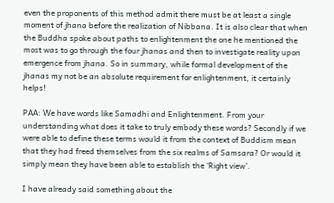even the proponents of this method admit there must be at least a single moment of jhana before the realization of Nibbana. It is also clear that when the Buddha spoke about paths to enlightenment the one he mentioned the most was to go through the four jhanas and then to investigate reality upon emergence from jhana. So in summary, while formal development of the jhanas my not be an absolute requirement for enlightenment, it certainly helps!

PAA: We have words like Samadhi and Enlightenment. From your understanding what does it take to truly embody these words? Secondly if we were able to define these terms would it from the context of Buddism mean that they had freed themselves from the six realms of Samsara? Or would it simply mean they have been able to establish the ‘Right view’.

I have already said something about the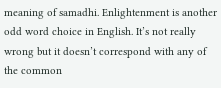meaning of samadhi. Enlightenment is another odd word choice in English. It’s not really wrong but it doesn’t correspond with any of the common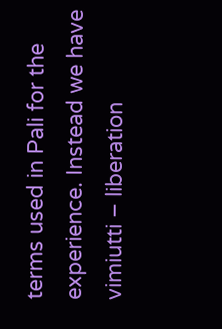terms used in Pali for the experience. Instead we have vimiutti – liberation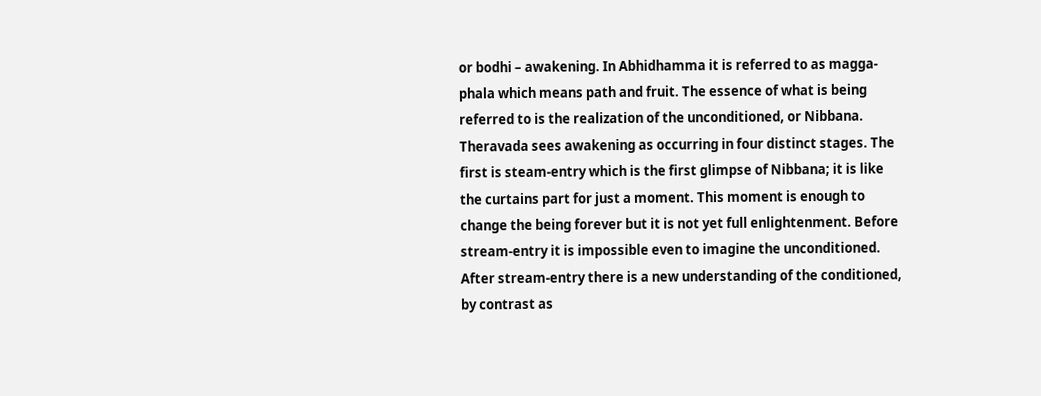or bodhi – awakening. In Abhidhamma it is referred to as magga-phala which means path and fruit. The essence of what is being referred to is the realization of the unconditioned, or Nibbana. Theravada sees awakening as occurring in four distinct stages. The first is steam-entry which is the first glimpse of Nibbana; it is like the curtains part for just a moment. This moment is enough to change the being forever but it is not yet full enlightenment. Before stream-entry it is impossible even to imagine the unconditioned. After stream-entry there is a new understanding of the conditioned, by contrast as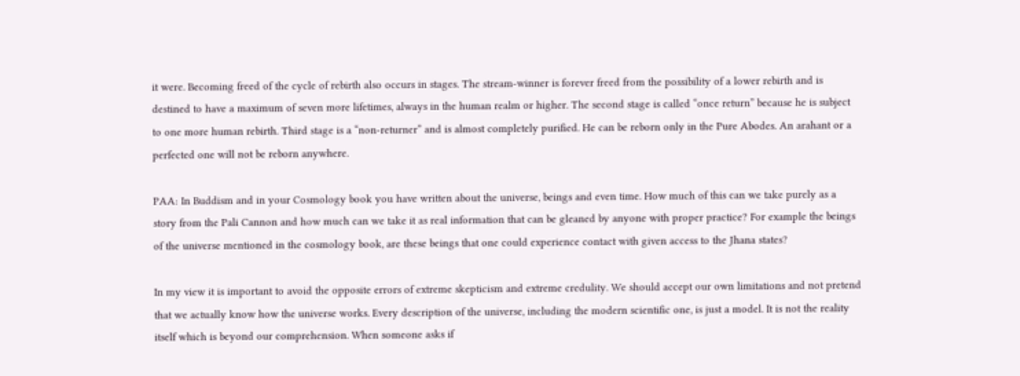it were. Becoming freed of the cycle of rebirth also occurs in stages. The stream-winner is forever freed from the possibility of a lower rebirth and is destined to have a maximum of seven more lifetimes, always in the human realm or higher. The second stage is called “once return” because he is subject to one more human rebirth. Third stage is a “non-returner” and is almost completely purified. He can be reborn only in the Pure Abodes. An arahant or a perfected one will not be reborn anywhere.

PAA: In Buddism and in your Cosmology book you have written about the universe, beings and even time. How much of this can we take purely as a story from the Pali Cannon and how much can we take it as real information that can be gleaned by anyone with proper practice? For example the beings of the universe mentioned in the cosmology book, are these beings that one could experience contact with given access to the Jhana states?

In my view it is important to avoid the opposite errors of extreme skepticism and extreme credulity. We should accept our own limitations and not pretend that we actually know how the universe works. Every description of the universe, including the modern scientific one, is just a model. It is not the reality itself which is beyond our comprehension. When someone asks if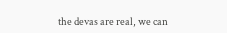the devas are real, we can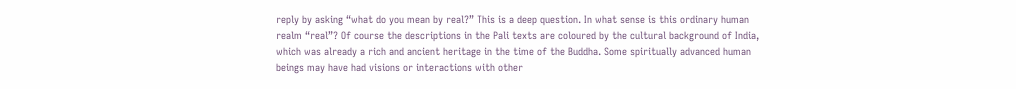reply by asking “what do you mean by real?” This is a deep question. In what sense is this ordinary human realm “real”? Of course the descriptions in the Pali texts are coloured by the cultural background of India, which was already a rich and ancient heritage in the time of the Buddha. Some spiritually advanced human beings may have had visions or interactions with other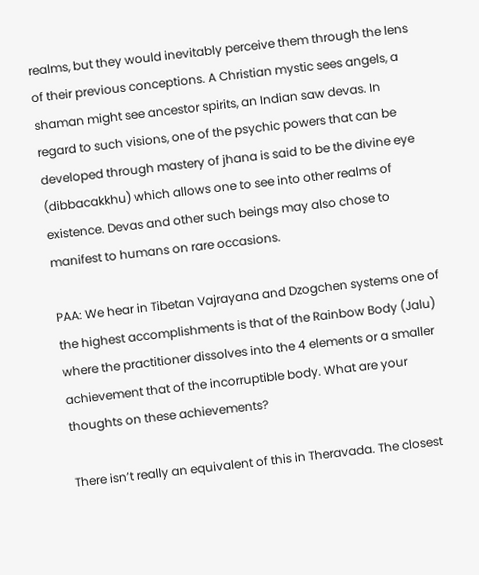realms, but they would inevitably perceive them through the lens of their previous conceptions. A Christian mystic sees angels, a shaman might see ancestor spirits, an Indian saw devas. In regard to such visions, one of the psychic powers that can be developed through mastery of jhana is said to be the divine eye (dibbacakkhu) which allows one to see into other realms of existence. Devas and other such beings may also chose to manifest to humans on rare occasions.

PAA: We hear in Tibetan Vajrayana and Dzogchen systems one of the highest accomplishments is that of the Rainbow Body (Jalu) where the practitioner dissolves into the 4 elements or a smaller achievement that of the incorruptible body. What are your thoughts on these achievements?

There isn’t really an equivalent of this in Theravada. The closest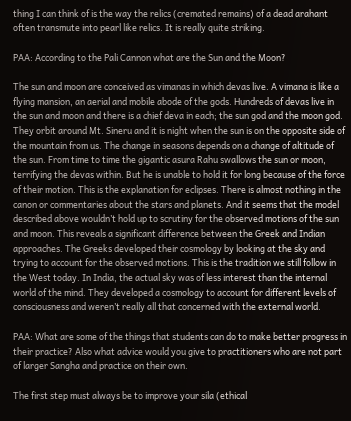thing I can think of is the way the relics (cremated remains) of a dead arahant often transmute into pearl like relics. It is really quite striking.

PAA: According to the Pali Cannon what are the Sun and the Moon?

The sun and moon are conceived as vimanas in which devas live. A vimana is like a flying mansion, an aerial and mobile abode of the gods. Hundreds of devas live in the sun and moon and there is a chief deva in each; the sun god and the moon god. They orbit around Mt. Sineru and it is night when the sun is on the opposite side of the mountain from us. The change in seasons depends on a change of altitude of the sun. From time to time the gigantic asura Rahu swallows the sun or moon, terrifying the devas within. But he is unable to hold it for long because of the force of their motion. This is the explanation for eclipses. There is almost nothing in the canon or commentaries about the stars and planets. And it seems that the model described above wouldn’t hold up to scrutiny for the observed motions of the sun and moon. This reveals a significant difference between the Greek and Indian approaches. The Greeks developed their cosmology by looking at the sky and trying to account for the observed motions. This is the tradition we still follow in the West today. In India, the actual sky was of less interest than the internal world of the mind. They developed a cosmology to account for different levels of consciousness and weren’t really all that concerned with the external world.

PAA: What are some of the things that students can do to make better progress in their practice? Also what advice would you give to practitioners who are not part of larger Sangha and practice on their own.

The first step must always be to improve your sila (ethical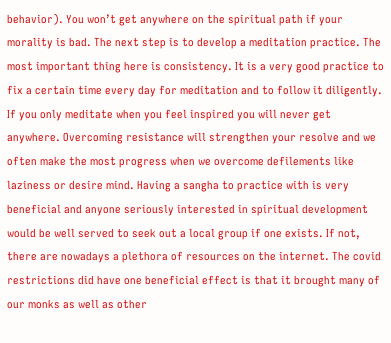behavior). You won’t get anywhere on the spiritual path if your morality is bad. The next step is to develop a meditation practice. The most important thing here is consistency. It is a very good practice to fix a certain time every day for meditation and to follow it diligently. If you only meditate when you feel inspired you will never get anywhere. Overcoming resistance will strengthen your resolve and we often make the most progress when we overcome defilements like laziness or desire mind. Having a sangha to practice with is very beneficial and anyone seriously interested in spiritual development would be well served to seek out a local group if one exists. If not, there are nowadays a plethora of resources on the internet. The covid restrictions did have one beneficial effect is that it brought many of our monks as well as other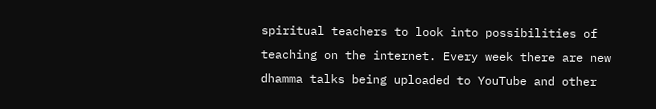spiritual teachers to look into possibilities of teaching on the internet. Every week there are new dhamma talks being uploaded to YouTube and other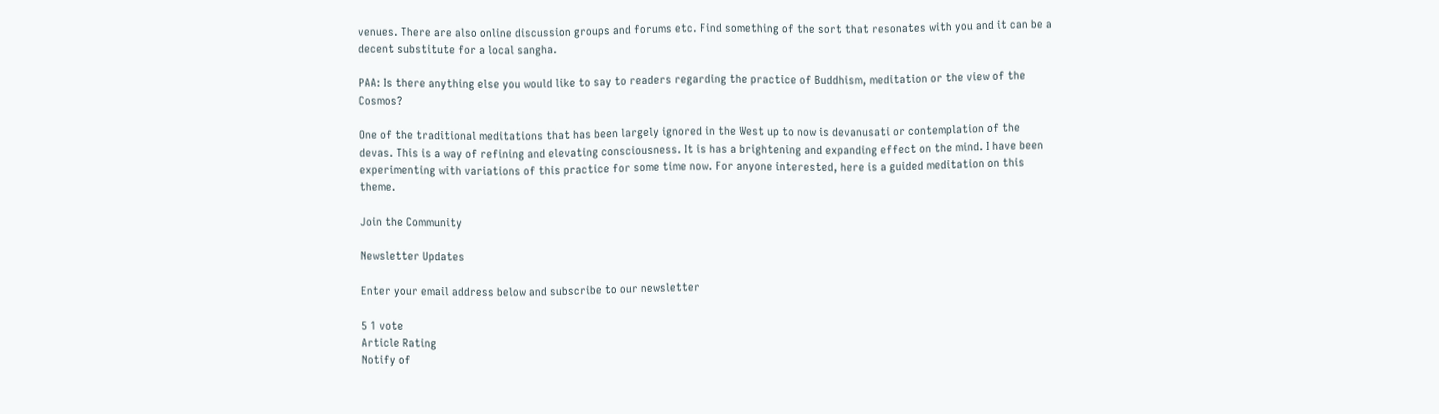venues. There are also online discussion groups and forums etc. Find something of the sort that resonates with you and it can be a decent substitute for a local sangha.

PAA: Is there anything else you would like to say to readers regarding the practice of Buddhism, meditation or the view of the Cosmos?

One of the traditional meditations that has been largely ignored in the West up to now is devanusati or contemplation of the devas. This is a way of refining and elevating consciousness. It is has a brightening and expanding effect on the mind. I have been experimenting with variations of this practice for some time now. For anyone interested, here is a guided meditation on this theme.

Join the Community

Newsletter Updates

Enter your email address below and subscribe to our newsletter

5 1 vote
Article Rating
Notify of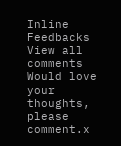Inline Feedbacks
View all comments
Would love your thoughts, please comment.x